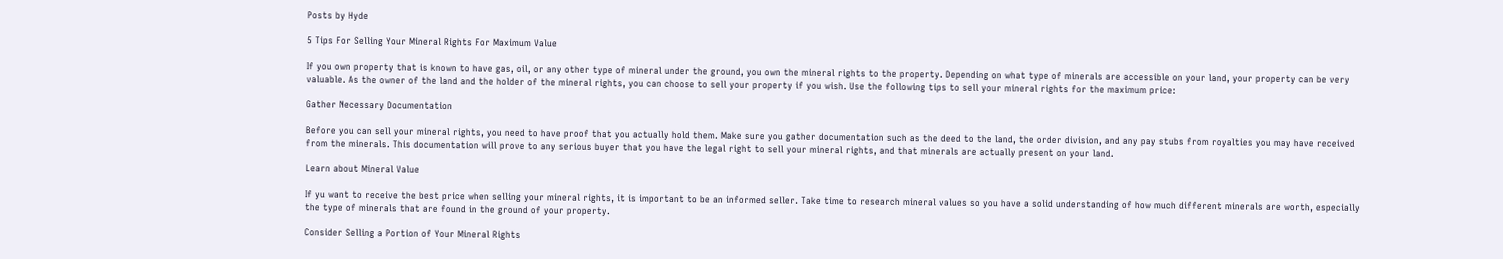Posts by Hyde

5 Tips For Selling Your Mineral Rights For Maximum Value

If you own property that is known to have gas, oil, or any other type of mineral under the ground, you own the mineral rights to the property. Depending on what type of minerals are accessible on your land, your property can be very valuable. As the owner of the land and the holder of the mineral rights, you can choose to sell your property if you wish. Use the following tips to sell your mineral rights for the maximum price:

Gather Necessary Documentation

Before you can sell your mineral rights, you need to have proof that you actually hold them. Make sure you gather documentation such as the deed to the land, the order division, and any pay stubs from royalties you may have received from the minerals. This documentation will prove to any serious buyer that you have the legal right to sell your mineral rights, and that minerals are actually present on your land.

Learn about Mineral Value

If yu want to receive the best price when selling your mineral rights, it is important to be an informed seller. Take time to research mineral values so you have a solid understanding of how much different minerals are worth, especially the type of minerals that are found in the ground of your property.

Consider Selling a Portion of Your Mineral Rights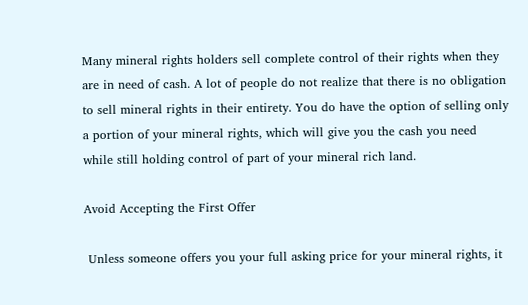Many mineral rights holders sell complete control of their rights when they are in need of cash. A lot of people do not realize that there is no obligation to sell mineral rights in their entirety. You do have the option of selling only a portion of your mineral rights, which will give you the cash you need while still holding control of part of your mineral rich land.

Avoid Accepting the First Offer

 Unless someone offers you your full asking price for your mineral rights, it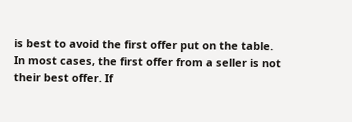is best to avoid the first offer put on the table. In most cases, the first offer from a seller is not their best offer. If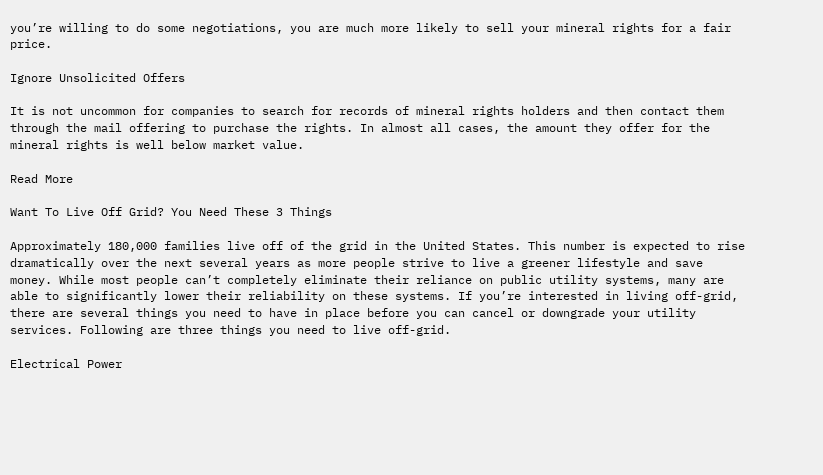you’re willing to do some negotiations, you are much more likely to sell your mineral rights for a fair price.

Ignore Unsolicited Offers

It is not uncommon for companies to search for records of mineral rights holders and then contact them through the mail offering to purchase the rights. In almost all cases, the amount they offer for the mineral rights is well below market value.

Read More

Want To Live Off Grid? You Need These 3 Things

Approximately 180,000 families live off of the grid in the United States. This number is expected to rise dramatically over the next several years as more people strive to live a greener lifestyle and save money. While most people can’t completely eliminate their reliance on public utility systems, many are able to significantly lower their reliability on these systems. If you’re interested in living off-grid, there are several things you need to have in place before you can cancel or downgrade your utility services. Following are three things you need to live off-grid.

Electrical Power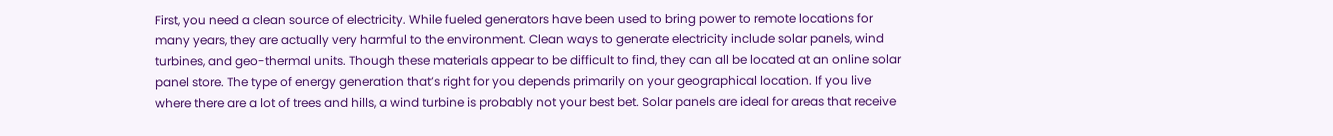First, you need a clean source of electricity. While fueled generators have been used to bring power to remote locations for many years, they are actually very harmful to the environment. Clean ways to generate electricity include solar panels, wind turbines, and geo-thermal units. Though these materials appear to be difficult to find, they can all be located at an online solar panel store. The type of energy generation that’s right for you depends primarily on your geographical location. If you live where there are a lot of trees and hills, a wind turbine is probably not your best bet. Solar panels are ideal for areas that receive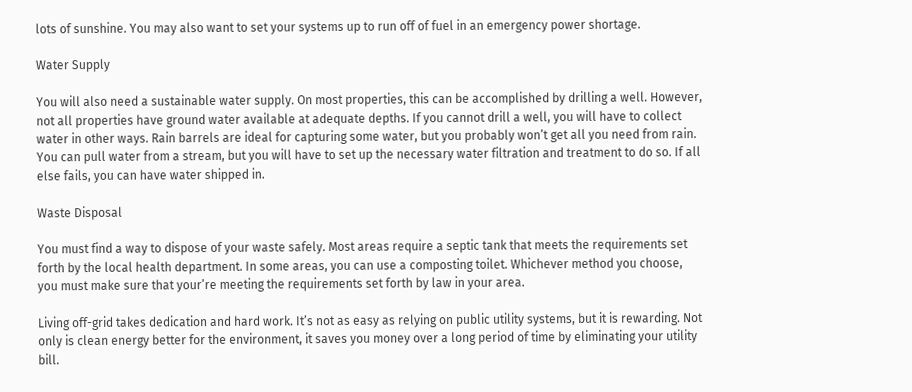lots of sunshine. You may also want to set your systems up to run off of fuel in an emergency power shortage.

Water Supply

You will also need a sustainable water supply. On most properties, this can be accomplished by drilling a well. However, not all properties have ground water available at adequate depths. If you cannot drill a well, you will have to collect water in other ways. Rain barrels are ideal for capturing some water, but you probably won’t get all you need from rain. You can pull water from a stream, but you will have to set up the necessary water filtration and treatment to do so. If all else fails, you can have water shipped in.

Waste Disposal

You must find a way to dispose of your waste safely. Most areas require a septic tank that meets the requirements set forth by the local health department. In some areas, you can use a composting toilet. Whichever method you choose, you must make sure that your’re meeting the requirements set forth by law in your area.

Living off-grid takes dedication and hard work. It’s not as easy as relying on public utility systems, but it is rewarding. Not only is clean energy better for the environment, it saves you money over a long period of time by eliminating your utility bill.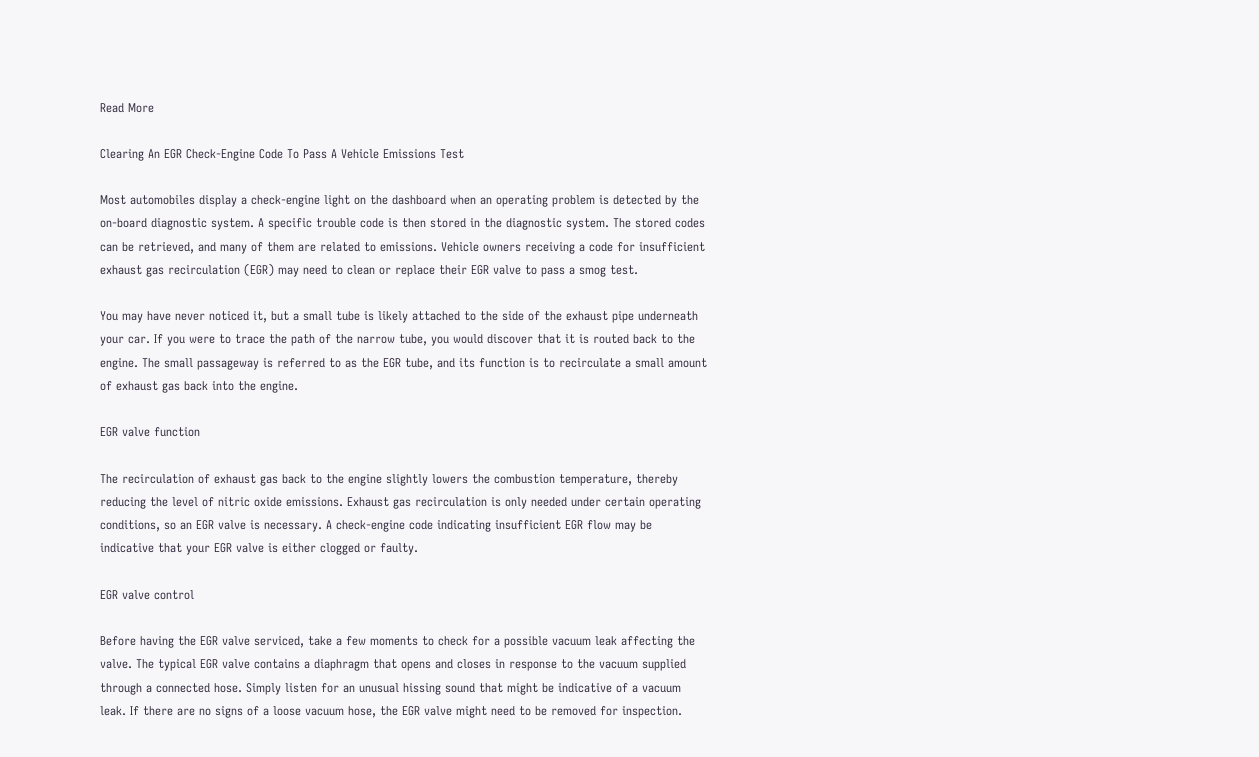Read More

Clearing An EGR Check-Engine Code To Pass A Vehicle Emissions Test

Most automobiles display a check-engine light on the dashboard when an operating problem is detected by the on-board diagnostic system. A specific trouble code is then stored in the diagnostic system. The stored codes can be retrieved, and many of them are related to emissions. Vehicle owners receiving a code for insufficient exhaust gas recirculation (EGR) may need to clean or replace their EGR valve to pass a smog test.

You may have never noticed it, but a small tube is likely attached to the side of the exhaust pipe underneath your car. If you were to trace the path of the narrow tube, you would discover that it is routed back to the engine. The small passageway is referred to as the EGR tube, and its function is to recirculate a small amount of exhaust gas back into the engine.

EGR valve function

The recirculation of exhaust gas back to the engine slightly lowers the combustion temperature, thereby reducing the level of nitric oxide emissions. Exhaust gas recirculation is only needed under certain operating conditions, so an EGR valve is necessary. A check-engine code indicating insufficient EGR flow may be indicative that your EGR valve is either clogged or faulty.

EGR valve control

Before having the EGR valve serviced, take a few moments to check for a possible vacuum leak affecting the valve. The typical EGR valve contains a diaphragm that opens and closes in response to the vacuum supplied through a connected hose. Simply listen for an unusual hissing sound that might be indicative of a vacuum leak. If there are no signs of a loose vacuum hose, the EGR valve might need to be removed for inspection.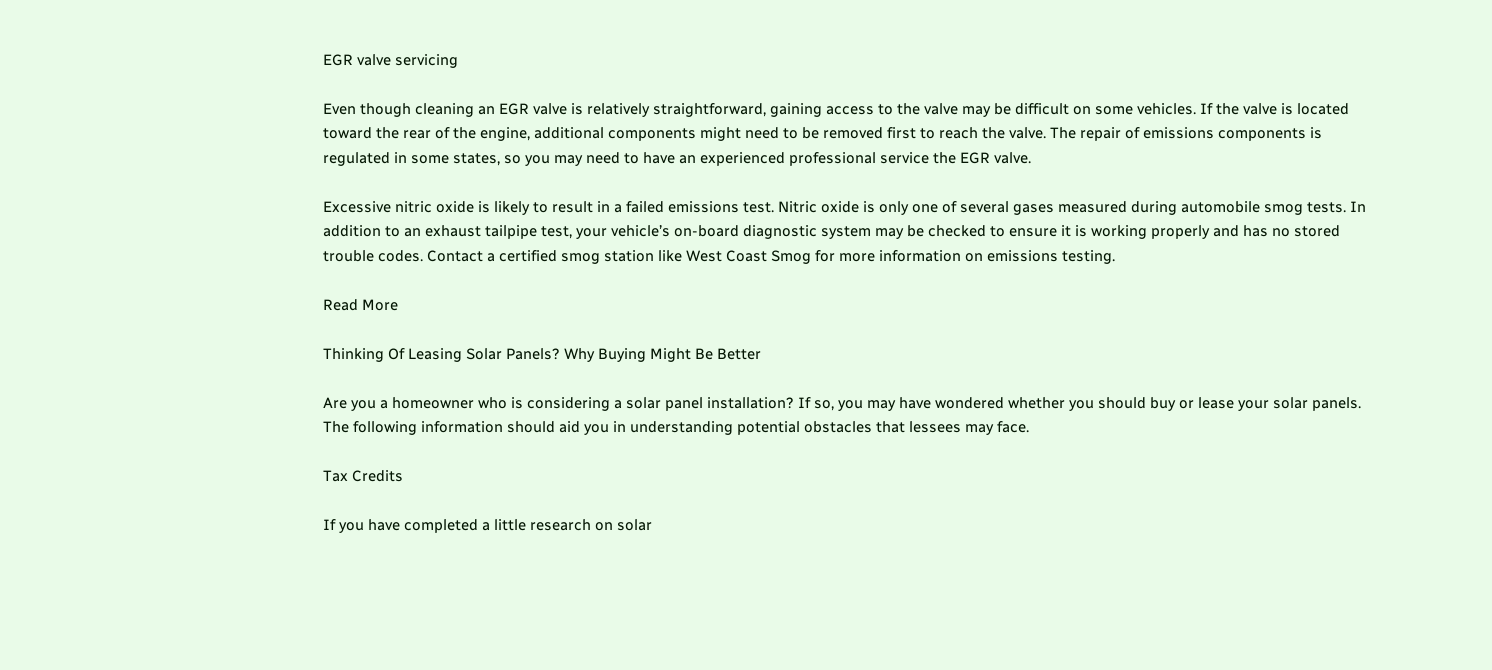EGR valve servicing

Even though cleaning an EGR valve is relatively straightforward, gaining access to the valve may be difficult on some vehicles. If the valve is located toward the rear of the engine, additional components might need to be removed first to reach the valve. The repair of emissions components is regulated in some states, so you may need to have an experienced professional service the EGR valve.

Excessive nitric oxide is likely to result in a failed emissions test. Nitric oxide is only one of several gases measured during automobile smog tests. In addition to an exhaust tailpipe test, your vehicle’s on-board diagnostic system may be checked to ensure it is working properly and has no stored trouble codes. Contact a certified smog station like West Coast Smog for more information on emissions testing.

Read More

Thinking Of Leasing Solar Panels? Why Buying Might Be Better

Are you a homeowner who is considering a solar panel installation? If so, you may have wondered whether you should buy or lease your solar panels. The following information should aid you in understanding potential obstacles that lessees may face.

Tax Credits

If you have completed a little research on solar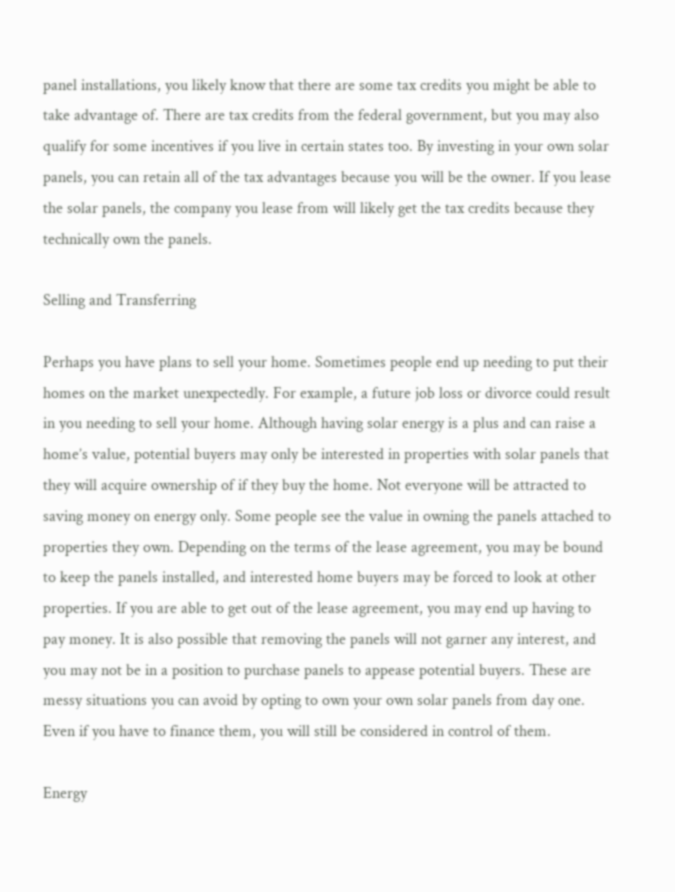panel installations, you likely know that there are some tax credits you might be able to take advantage of. There are tax credits from the federal government, but you may also qualify for some incentives if you live in certain states too. By investing in your own solar panels, you can retain all of the tax advantages because you will be the owner. If you lease the solar panels, the company you lease from will likely get the tax credits because they technically own the panels.

Selling and Transferring

Perhaps you have plans to sell your home. Sometimes people end up needing to put their homes on the market unexpectedly. For example, a future job loss or divorce could result in you needing to sell your home. Although having solar energy is a plus and can raise a home’s value, potential buyers may only be interested in properties with solar panels that they will acquire ownership of if they buy the home. Not everyone will be attracted to saving money on energy only. Some people see the value in owning the panels attached to properties they own. Depending on the terms of the lease agreement, you may be bound to keep the panels installed, and interested home buyers may be forced to look at other properties. If you are able to get out of the lease agreement, you may end up having to pay money. It is also possible that removing the panels will not garner any interest, and you may not be in a position to purchase panels to appease potential buyers. These are messy situations you can avoid by opting to own your own solar panels from day one. Even if you have to finance them, you will still be considered in control of them.

Energy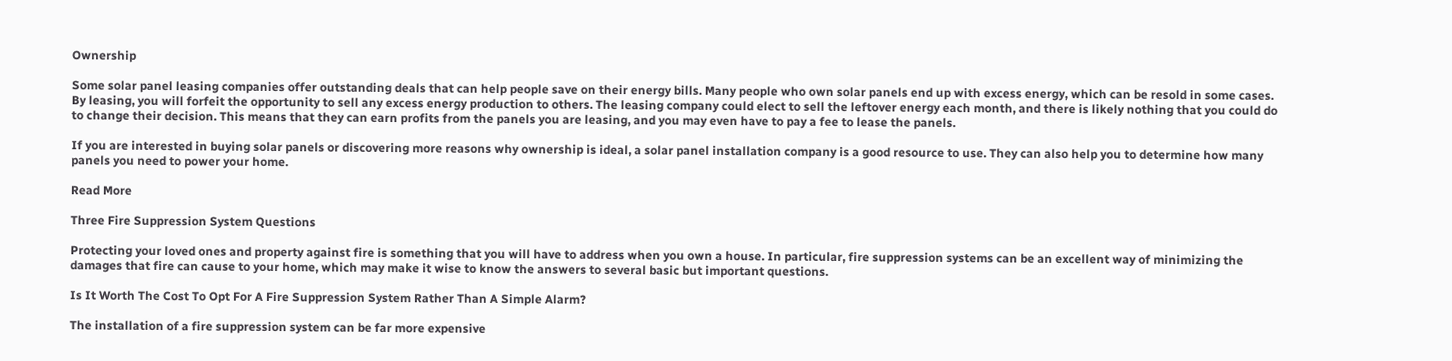Ownership

Some solar panel leasing companies offer outstanding deals that can help people save on their energy bills. Many people who own solar panels end up with excess energy, which can be resold in some cases. By leasing, you will forfeit the opportunity to sell any excess energy production to others. The leasing company could elect to sell the leftover energy each month, and there is likely nothing that you could do to change their decision. This means that they can earn profits from the panels you are leasing, and you may even have to pay a fee to lease the panels.

If you are interested in buying solar panels or discovering more reasons why ownership is ideal, a solar panel installation company is a good resource to use. They can also help you to determine how many panels you need to power your home.

Read More

Three Fire Suppression System Questions

Protecting your loved ones and property against fire is something that you will have to address when you own a house. In particular, fire suppression systems can be an excellent way of minimizing the damages that fire can cause to your home, which may make it wise to know the answers to several basic but important questions.

Is It Worth The Cost To Opt For A Fire Suppression System Rather Than A Simple Alarm?

The installation of a fire suppression system can be far more expensive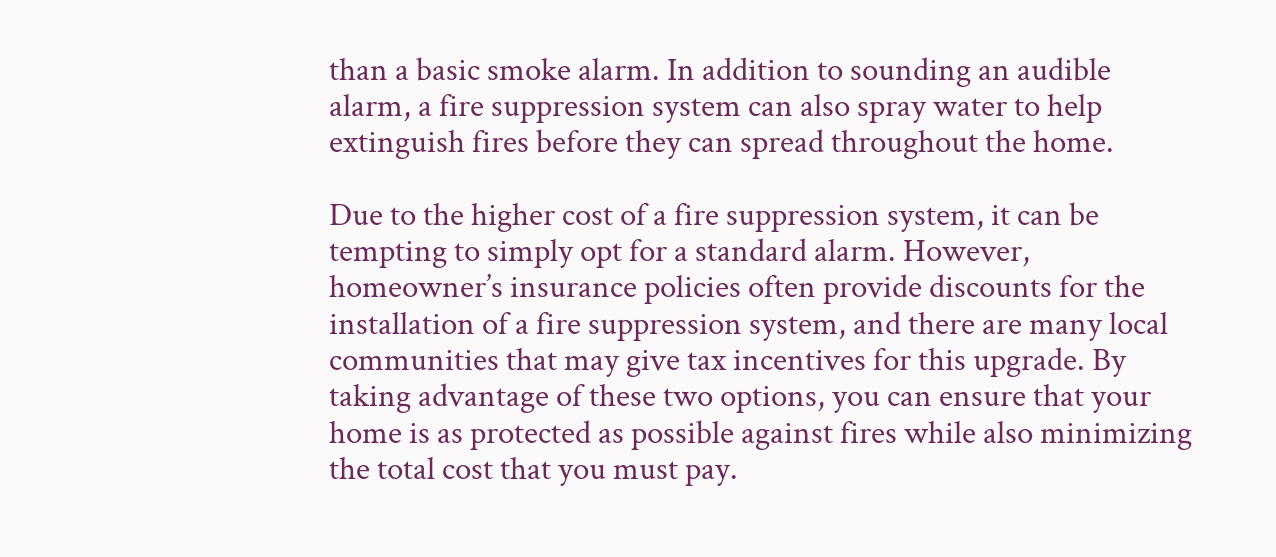than a basic smoke alarm. In addition to sounding an audible alarm, a fire suppression system can also spray water to help extinguish fires before they can spread throughout the home.

Due to the higher cost of a fire suppression system, it can be tempting to simply opt for a standard alarm. However, homeowner’s insurance policies often provide discounts for the installation of a fire suppression system, and there are many local communities that may give tax incentives for this upgrade. By taking advantage of these two options, you can ensure that your home is as protected as possible against fires while also minimizing the total cost that you must pay.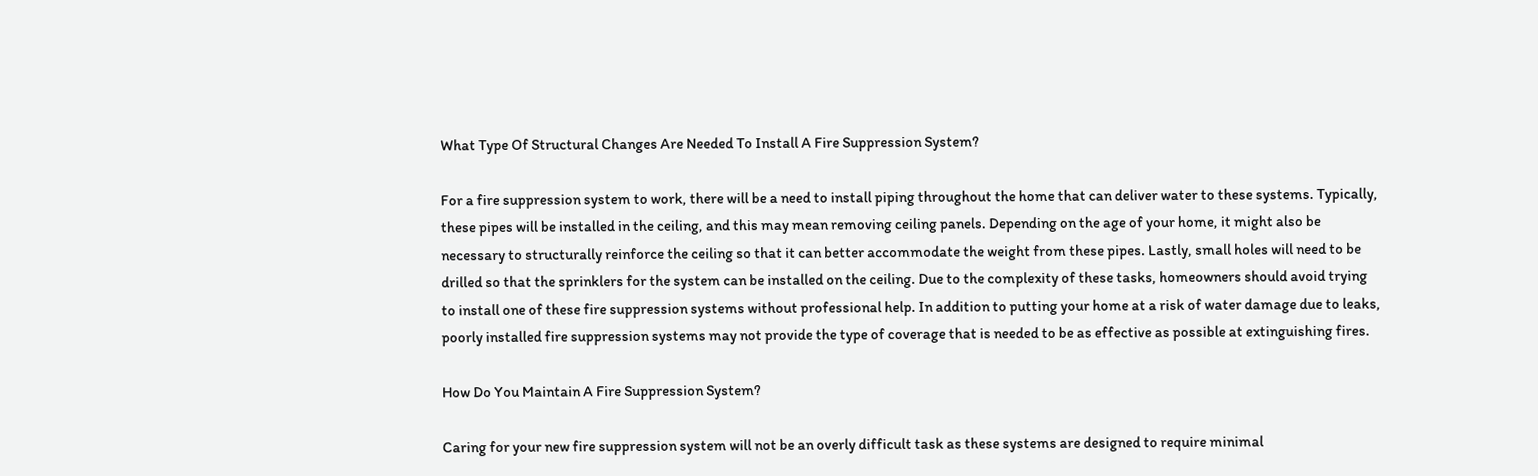What Type Of Structural Changes Are Needed To Install A Fire Suppression System?

For a fire suppression system to work, there will be a need to install piping throughout the home that can deliver water to these systems. Typically, these pipes will be installed in the ceiling, and this may mean removing ceiling panels. Depending on the age of your home, it might also be necessary to structurally reinforce the ceiling so that it can better accommodate the weight from these pipes. Lastly, small holes will need to be drilled so that the sprinklers for the system can be installed on the ceiling. Due to the complexity of these tasks, homeowners should avoid trying to install one of these fire suppression systems without professional help. In addition to putting your home at a risk of water damage due to leaks, poorly installed fire suppression systems may not provide the type of coverage that is needed to be as effective as possible at extinguishing fires.

How Do You Maintain A Fire Suppression System?

Caring for your new fire suppression system will not be an overly difficult task as these systems are designed to require minimal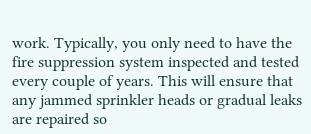work. Typically, you only need to have the fire suppression system inspected and tested every couple of years. This will ensure that any jammed sprinkler heads or gradual leaks are repaired so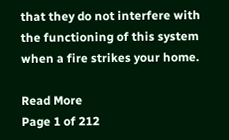that they do not interfere with the functioning of this system when a fire strikes your home.

Read More
Page 1 of 212